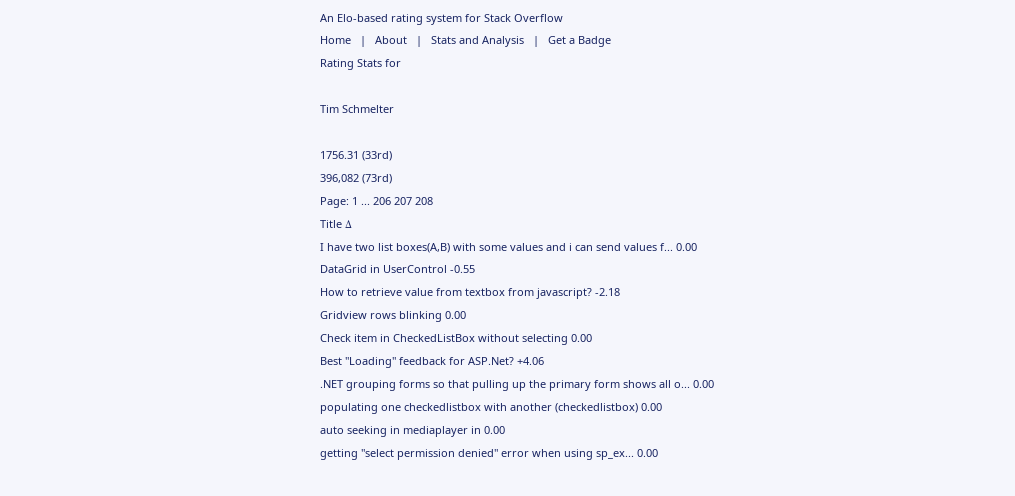An Elo-based rating system for Stack Overflow
Home   |   About   |   Stats and Analysis   |   Get a Badge
Rating Stats for

Tim Schmelter

1756.31 (33rd)
396,082 (73rd)
Page: 1 ... 206 207 208
Title Δ
I have two list boxes(A,B) with some values and i can send values f... 0.00
DataGrid in UserControl -0.55
How to retrieve value from textbox from javascript? -2.18
Gridview rows blinking 0.00
Check item in CheckedListBox without selecting 0.00
Best "Loading" feedback for ASP.Net? +4.06
.NET grouping forms so that pulling up the primary form shows all o... 0.00
populating one checkedlistbox with another (checkedlistbox) 0.00
auto seeking in mediaplayer in 0.00
getting "select permission denied" error when using sp_ex... 0.00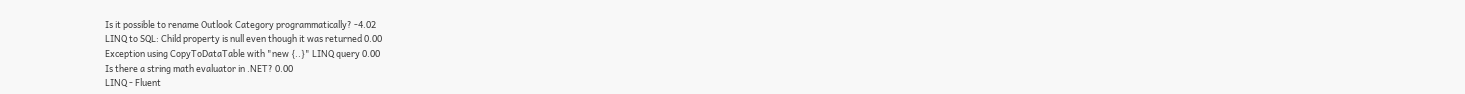Is it possible to rename Outlook Category programmatically? -4.02
LINQ to SQL: Child property is null even though it was returned 0.00
Exception using CopyToDataTable with "new {..}" LINQ query 0.00
Is there a string math evaluator in .NET? 0.00
LINQ - Fluent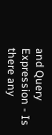and Query Expression - Is there any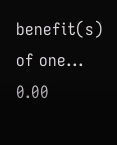benefit(s) of one... 0.00